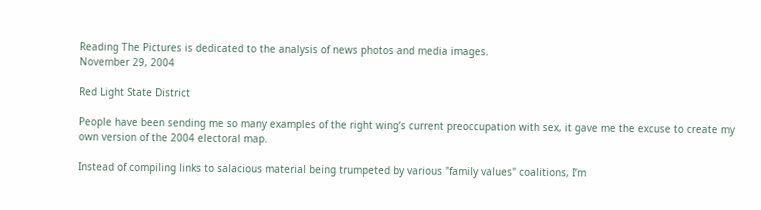Reading The Pictures is dedicated to the analysis of news photos and media images.
November 29, 2004

Red Light State District

People have been sending me so many examples of the right wing’s current preoccupation with sex, it gave me the excuse to create my own version of the 2004 electoral map.

Instead of compiling links to salacious material being trumpeted by various "family values" coalitions, I’m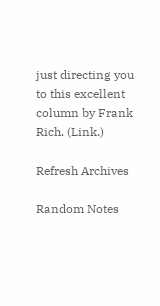just directing you to this excellent column by Frank Rich. (Link.)

Refresh Archives

Random Notes